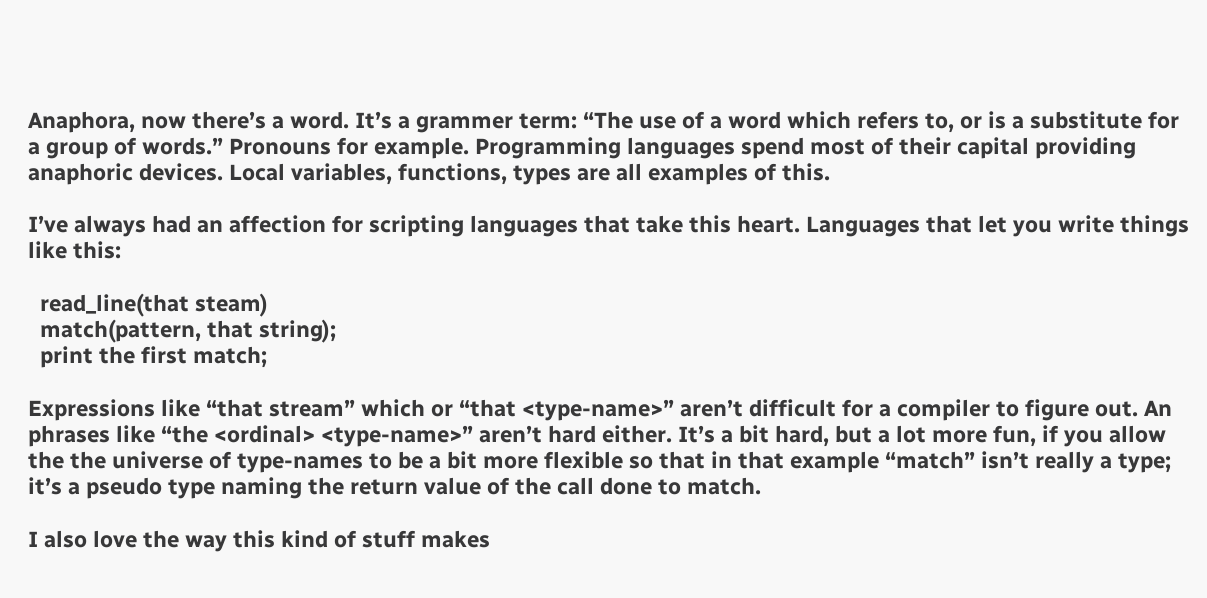Anaphora, now there’s a word. It’s a grammer term: “The use of a word which refers to, or is a substitute for a group of words.” Pronouns for example. Programming languages spend most of their capital providing anaphoric devices. Local variables, functions, types are all examples of this.

I’ve always had an affection for scripting languages that take this heart. Languages that let you write things like this:

  read_line(that steam)
  match(pattern, that string);
  print the first match;

Expressions like “that stream” which or “that <type-name>” aren’t difficult for a compiler to figure out. An phrases like “the <ordinal> <type-name>” aren’t hard either. It’s a bit hard, but a lot more fun, if you allow the the universe of type-names to be a bit more flexible so that in that example “match” isn’t really a type; it’s a pseudo type naming the return value of the call done to match.

I also love the way this kind of stuff makes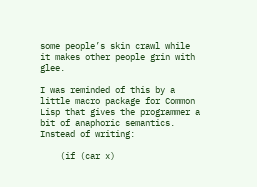some people’s skin crawl while it makes other people grin with glee.

I was reminded of this by a little macro package for Common Lisp that gives the programmer a bit of anaphoric semantics. Instead of writing:

    (if (car x)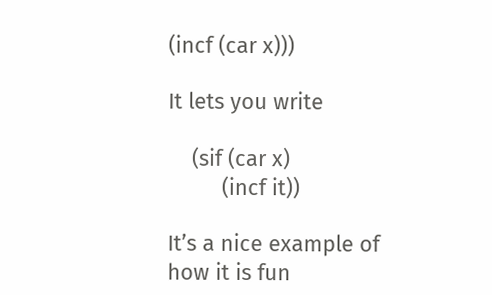(incf (car x)))

It lets you write

    (sif (car x)
         (incf it))

It’s a nice example of how it is fun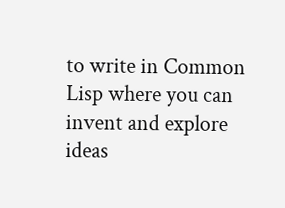to write in Common Lisp where you can invent and explore ideas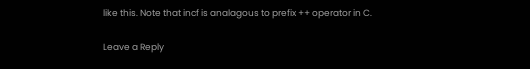like this. Note that incf is analagous to prefix ++ operator in C.

Leave a Reply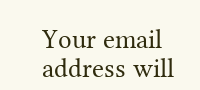Your email address will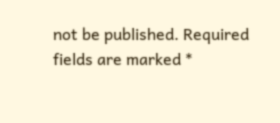not be published. Required fields are marked *